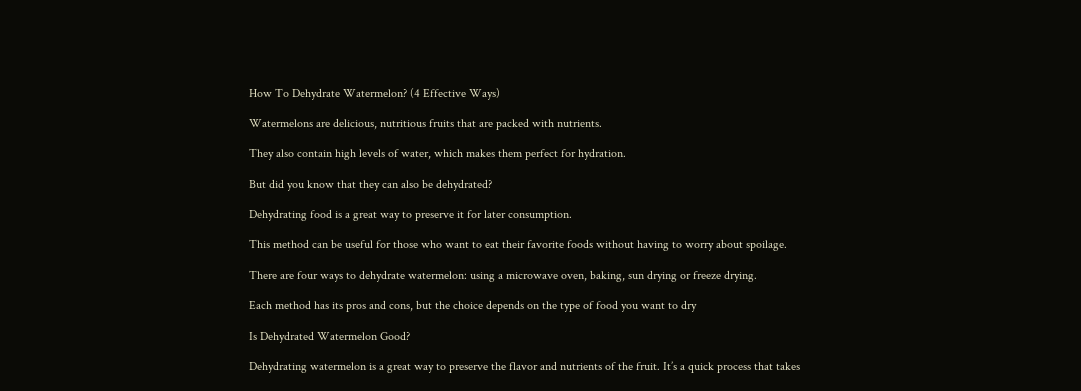How To Dehydrate Watermelon? (4 Effective Ways)

Watermelons are delicious, nutritious fruits that are packed with nutrients.

They also contain high levels of water, which makes them perfect for hydration.

But did you know that they can also be dehydrated?

Dehydrating food is a great way to preserve it for later consumption.

This method can be useful for those who want to eat their favorite foods without having to worry about spoilage.

There are four ways to dehydrate watermelon: using a microwave oven, baking, sun drying or freeze drying.

Each method has its pros and cons, but the choice depends on the type of food you want to dry

Is Dehydrated Watermelon Good?

Dehydrating watermelon is a great way to preserve the flavor and nutrients of the fruit. It’s a quick process that takes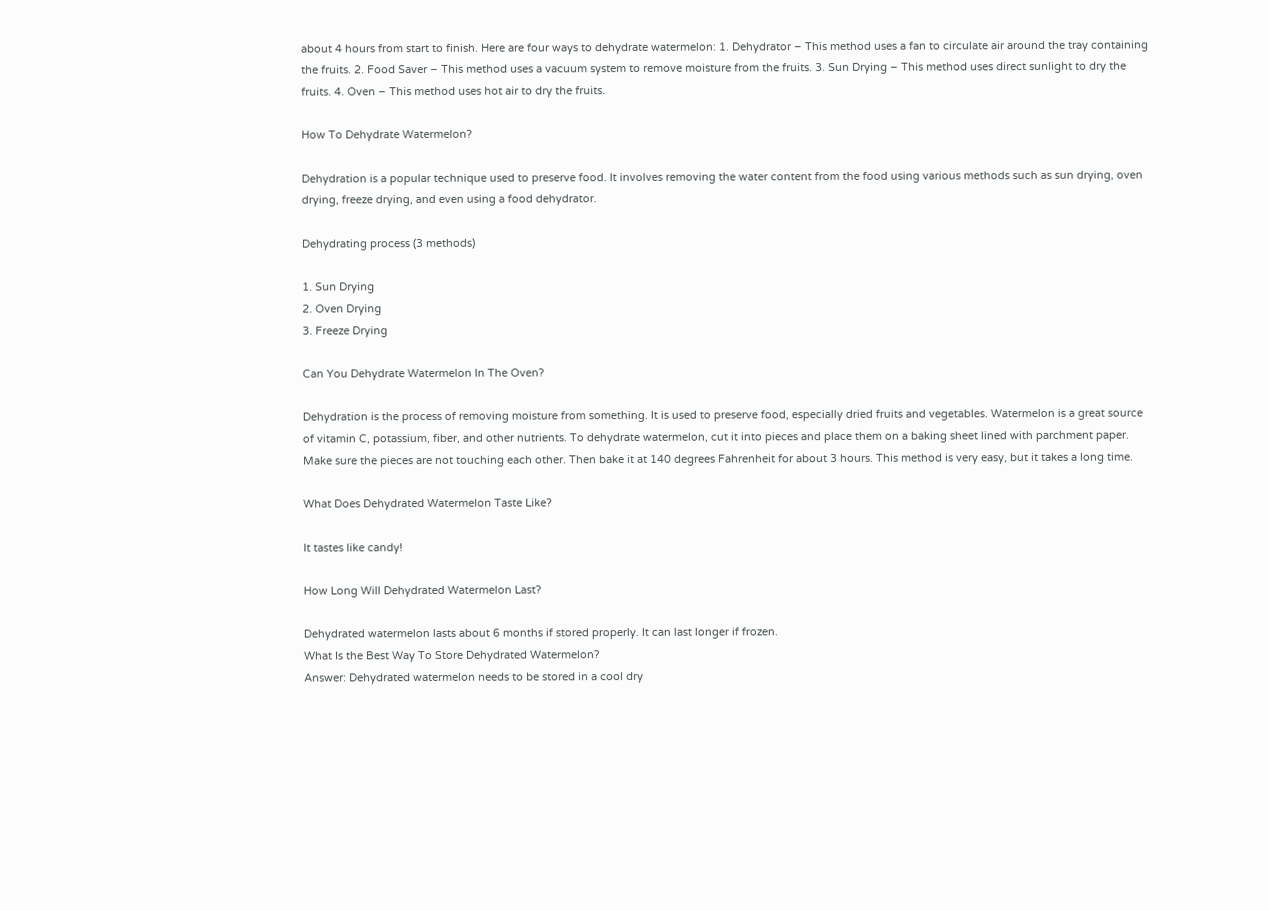about 4 hours from start to finish. Here are four ways to dehydrate watermelon: 1. Dehydrator – This method uses a fan to circulate air around the tray containing the fruits. 2. Food Saver – This method uses a vacuum system to remove moisture from the fruits. 3. Sun Drying – This method uses direct sunlight to dry the fruits. 4. Oven – This method uses hot air to dry the fruits.

How To Dehydrate Watermelon?

Dehydration is a popular technique used to preserve food. It involves removing the water content from the food using various methods such as sun drying, oven drying, freeze drying, and even using a food dehydrator.

Dehydrating process (3 methods)

1. Sun Drying
2. Oven Drying
3. Freeze Drying

Can You Dehydrate Watermelon In The Oven?

Dehydration is the process of removing moisture from something. It is used to preserve food, especially dried fruits and vegetables. Watermelon is a great source of vitamin C, potassium, fiber, and other nutrients. To dehydrate watermelon, cut it into pieces and place them on a baking sheet lined with parchment paper. Make sure the pieces are not touching each other. Then bake it at 140 degrees Fahrenheit for about 3 hours. This method is very easy, but it takes a long time.

What Does Dehydrated Watermelon Taste Like?

It tastes like candy!

How Long Will Dehydrated Watermelon Last?

Dehydrated watermelon lasts about 6 months if stored properly. It can last longer if frozen.
What Is the Best Way To Store Dehydrated Watermelon?
Answer: Dehydrated watermelon needs to be stored in a cool dry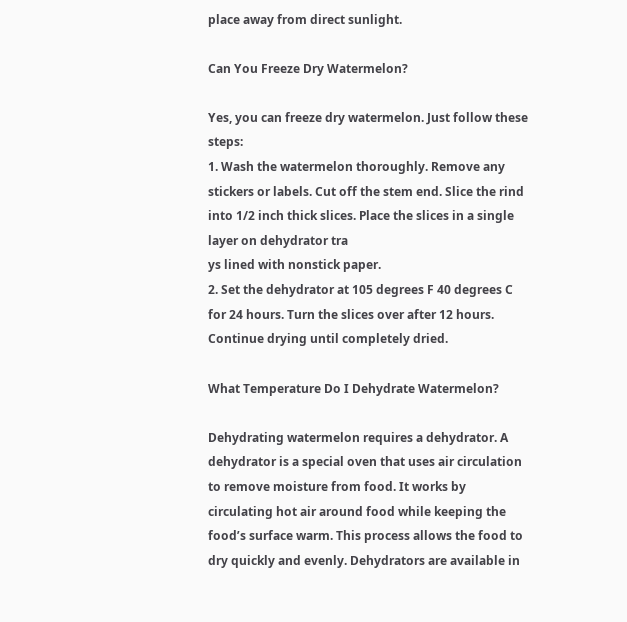place away from direct sunlight.

Can You Freeze Dry Watermelon?

Yes, you can freeze dry watermelon. Just follow these steps:
1. Wash the watermelon thoroughly. Remove any stickers or labels. Cut off the stem end. Slice the rind into 1/2 inch thick slices. Place the slices in a single layer on dehydrator tra
ys lined with nonstick paper.
2. Set the dehydrator at 105 degrees F 40 degrees C for 24 hours. Turn the slices over after 12 hours. Continue drying until completely dried.

What Temperature Do I Dehydrate Watermelon?

Dehydrating watermelon requires a dehydrator. A dehydrator is a special oven that uses air circulation to remove moisture from food. It works by circulating hot air around food while keeping the food’s surface warm. This process allows the food to dry quickly and evenly. Dehydrators are available in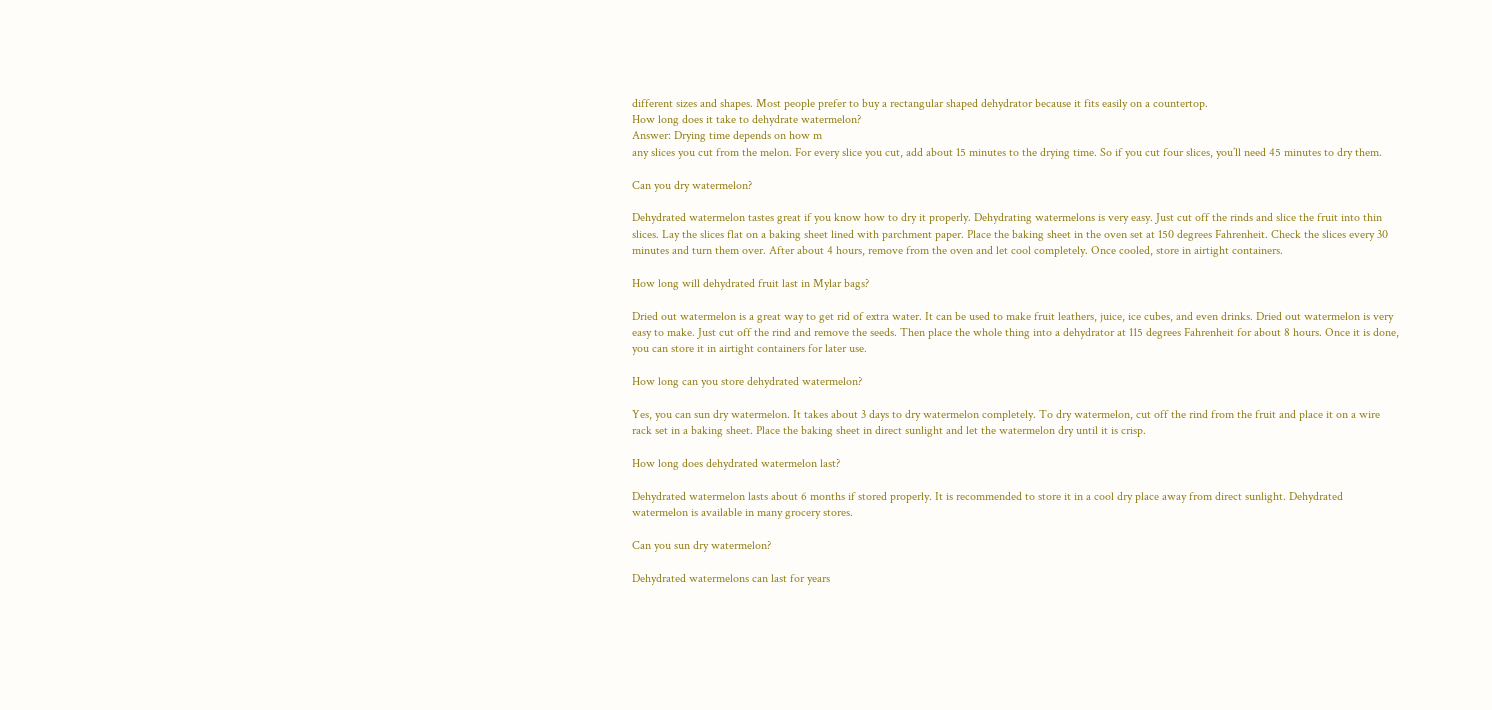different sizes and shapes. Most people prefer to buy a rectangular shaped dehydrator because it fits easily on a countertop.
How long does it take to dehydrate watermelon?
Answer: Drying time depends on how m
any slices you cut from the melon. For every slice you cut, add about 15 minutes to the drying time. So if you cut four slices, you’ll need 45 minutes to dry them.

Can you dry watermelon?

Dehydrated watermelon tastes great if you know how to dry it properly. Dehydrating watermelons is very easy. Just cut off the rinds and slice the fruit into thin slices. Lay the slices flat on a baking sheet lined with parchment paper. Place the baking sheet in the oven set at 150 degrees Fahrenheit. Check the slices every 30 minutes and turn them over. After about 4 hours, remove from the oven and let cool completely. Once cooled, store in airtight containers.

How long will dehydrated fruit last in Mylar bags?

Dried out watermelon is a great way to get rid of extra water. It can be used to make fruit leathers, juice, ice cubes, and even drinks. Dried out watermelon is very easy to make. Just cut off the rind and remove the seeds. Then place the whole thing into a dehydrator at 115 degrees Fahrenheit for about 8 hours. Once it is done, you can store it in airtight containers for later use.

How long can you store dehydrated watermelon?

Yes, you can sun dry watermelon. It takes about 3 days to dry watermelon completely. To dry watermelon, cut off the rind from the fruit and place it on a wire rack set in a baking sheet. Place the baking sheet in direct sunlight and let the watermelon dry until it is crisp.

How long does dehydrated watermelon last?

Dehydrated watermelon lasts about 6 months if stored properly. It is recommended to store it in a cool dry place away from direct sunlight. Dehydrated watermelon is available in many grocery stores.

Can you sun dry watermelon?

Dehydrated watermelons can last for years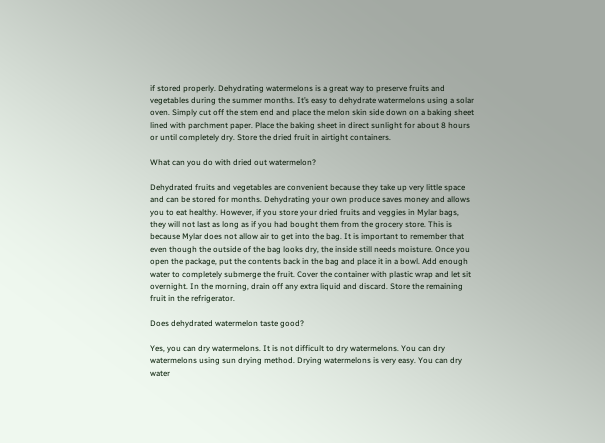if stored properly. Dehydrating watermelons is a great way to preserve fruits and vegetables during the summer months. It’s easy to dehydrate watermelons using a solar oven. Simply cut off the stem end and place the melon skin side down on a baking sheet lined with parchment paper. Place the baking sheet in direct sunlight for about 8 hours or until completely dry. Store the dried fruit in airtight containers.

What can you do with dried out watermelon?

Dehydrated fruits and vegetables are convenient because they take up very little space and can be stored for months. Dehydrating your own produce saves money and allows you to eat healthy. However, if you store your dried fruits and veggies in Mylar bags, they will not last as long as if you had bought them from the grocery store. This is because Mylar does not allow air to get into the bag. It is important to remember that even though the outside of the bag looks dry, the inside still needs moisture. Once you open the package, put the contents back in the bag and place it in a bowl. Add enough water to completely submerge the fruit. Cover the container with plastic wrap and let sit overnight. In the morning, drain off any extra liquid and discard. Store the remaining fruit in the refrigerator.

Does dehydrated watermelon taste good?

Yes, you can dry watermelons. It is not difficult to dry watermelons. You can dry watermelons using sun drying method. Drying watermelons is very easy. You can dry water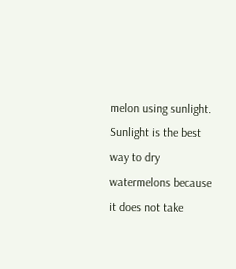melon using sunlight. Sunlight is the best way to dry watermelons because it does not take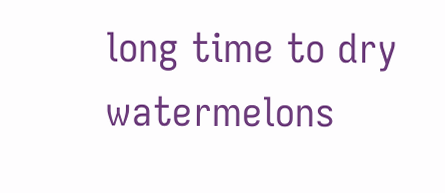long time to dry watermelons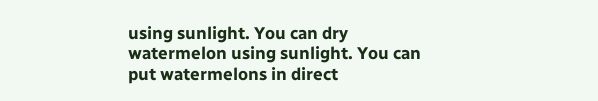using sunlight. You can dry watermelon using sunlight. You can put watermelons in direct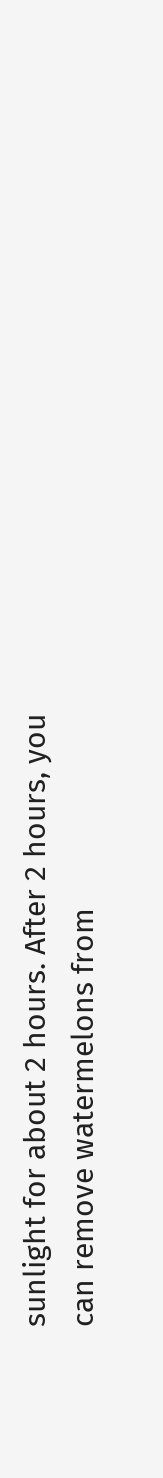sunlight for about 2 hours. After 2 hours, you can remove watermelons from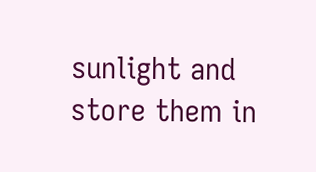sunlight and store them in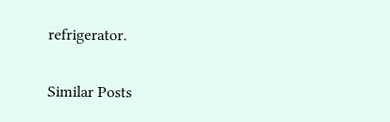refrigerator.

Similar Posts